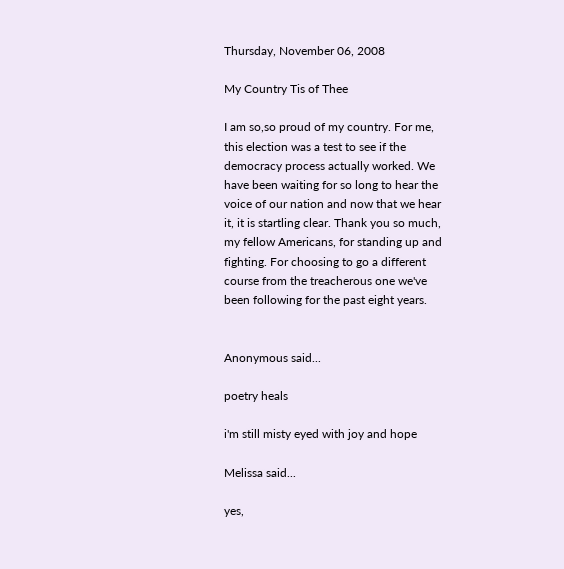Thursday, November 06, 2008

My Country Tis of Thee

I am so,so proud of my country. For me, this election was a test to see if the democracy process actually worked. We have been waiting for so long to hear the voice of our nation and now that we hear it, it is startling clear. Thank you so much, my fellow Americans, for standing up and fighting. For choosing to go a different course from the treacherous one we've been following for the past eight years.


Anonymous said...

poetry heals

i'm still misty eyed with joy and hope

Melissa said...

yes,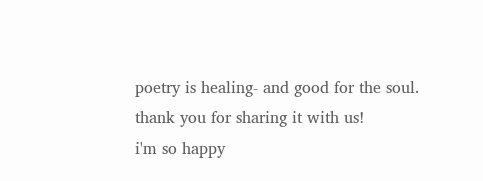poetry is healing- and good for the soul. thank you for sharing it with us!
i'm so happy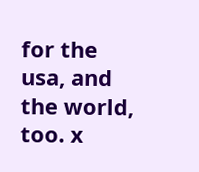for the usa, and the world, too. x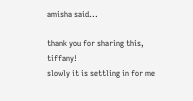amisha said...

thank you for sharing this, tiffany!
slowly it is settling in for me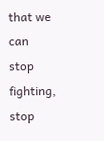that we can stop fighting, stop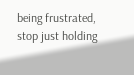being frustrated, stop just holding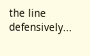the line defensively...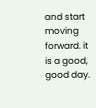and start moving forward. it is a good, good day.